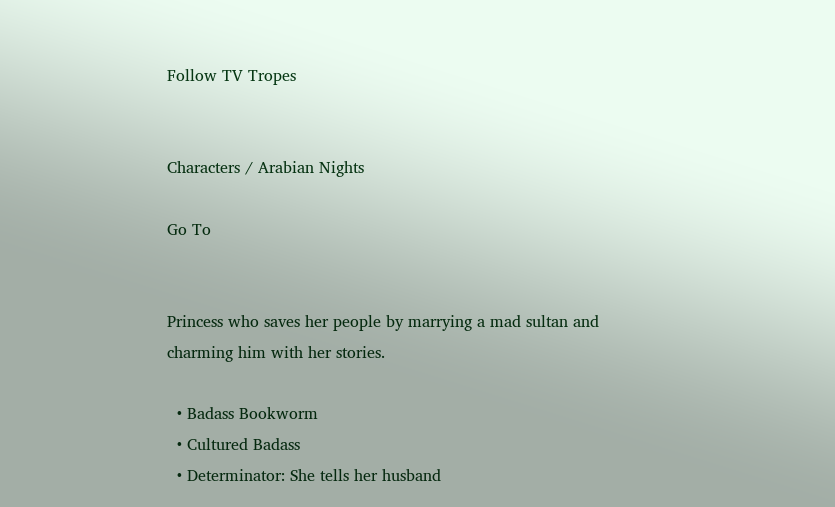Follow TV Tropes


Characters / Arabian Nights

Go To


Princess who saves her people by marrying a mad sultan and charming him with her stories.

  • Badass Bookworm
  • Cultured Badass
  • Determinator: She tells her husband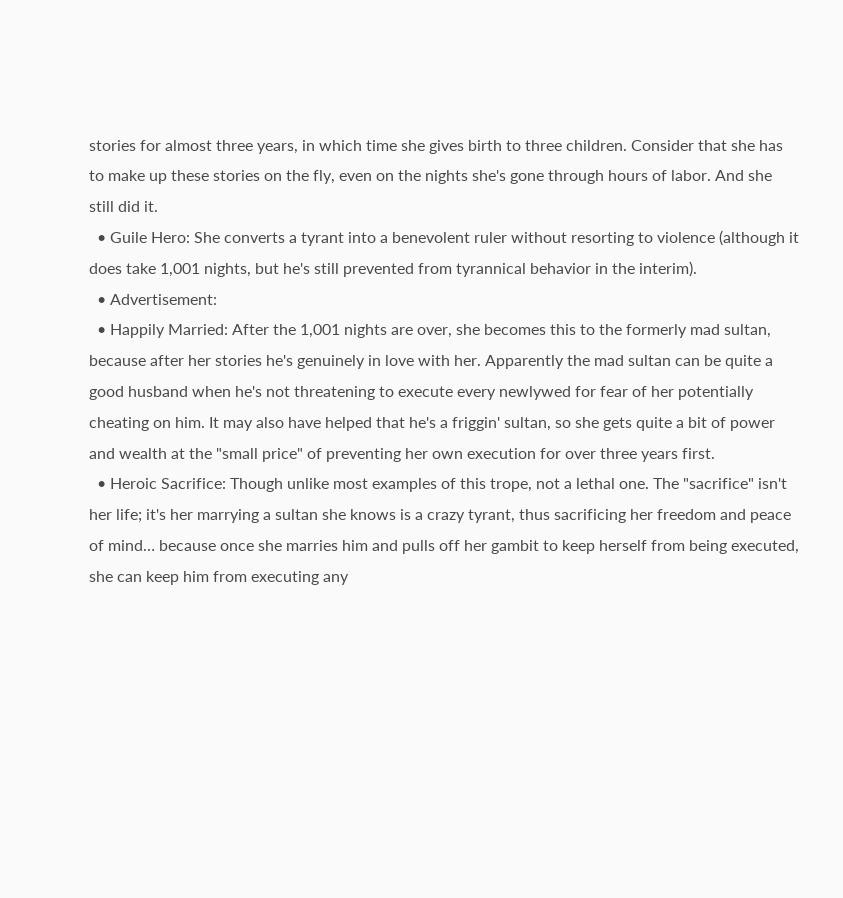stories for almost three years, in which time she gives birth to three children. Consider that she has to make up these stories on the fly, even on the nights she's gone through hours of labor. And she still did it.
  • Guile Hero: She converts a tyrant into a benevolent ruler without resorting to violence (although it does take 1,001 nights, but he's still prevented from tyrannical behavior in the interim).
  • Advertisement:
  • Happily Married: After the 1,001 nights are over, she becomes this to the formerly mad sultan, because after her stories he's genuinely in love with her. Apparently the mad sultan can be quite a good husband when he's not threatening to execute every newlywed for fear of her potentially cheating on him. It may also have helped that he's a friggin' sultan, so she gets quite a bit of power and wealth at the "small price" of preventing her own execution for over three years first.
  • Heroic Sacrifice: Though unlike most examples of this trope, not a lethal one. The "sacrifice" isn't her life; it's her marrying a sultan she knows is a crazy tyrant, thus sacrificing her freedom and peace of mind… because once she marries him and pulls off her gambit to keep herself from being executed, she can keep him from executing any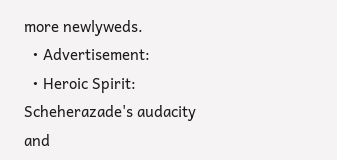more newlyweds.
  • Advertisement:
  • Heroic Spirit: Scheherazade's audacity and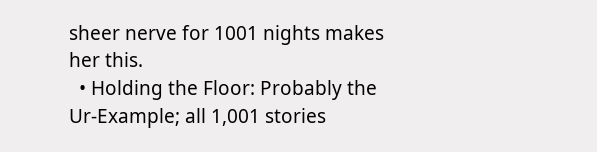sheer nerve for 1001 nights makes her this.
  • Holding the Floor: Probably the Ur-Example; all 1,001 stories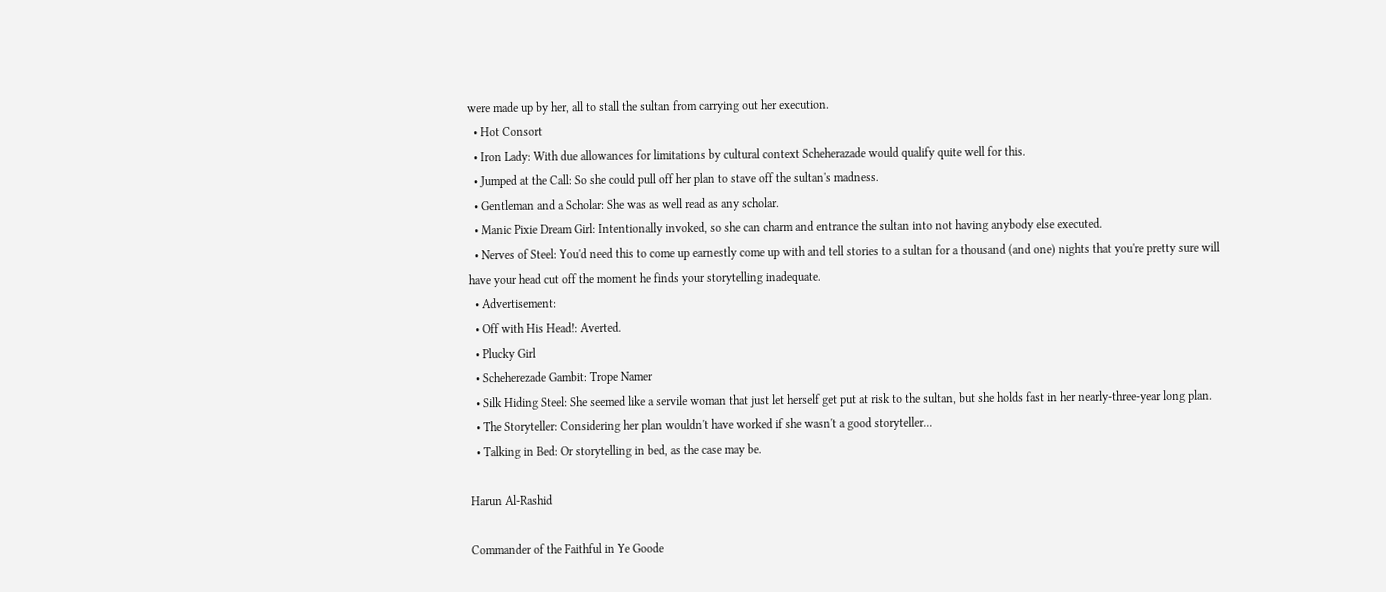were made up by her, all to stall the sultan from carrying out her execution.
  • Hot Consort
  • Iron Lady: With due allowances for limitations by cultural context Scheherazade would qualify quite well for this.
  • Jumped at the Call: So she could pull off her plan to stave off the sultan's madness.
  • Gentleman and a Scholar: She was as well read as any scholar.
  • Manic Pixie Dream Girl: Intentionally invoked, so she can charm and entrance the sultan into not having anybody else executed.
  • Nerves of Steel: You'd need this to come up earnestly come up with and tell stories to a sultan for a thousand (and one) nights that you're pretty sure will have your head cut off the moment he finds your storytelling inadequate.
  • Advertisement:
  • Off with His Head!: Averted.
  • Plucky Girl
  • Scheherezade Gambit: Trope Namer
  • Silk Hiding Steel: She seemed like a servile woman that just let herself get put at risk to the sultan, but she holds fast in her nearly-three-year long plan.
  • The Storyteller: Considering her plan wouldn't have worked if she wasn't a good storyteller...
  • Talking in Bed: Or storytelling in bed, as the case may be.

Harun Al-Rashid

Commander of the Faithful in Ye Goode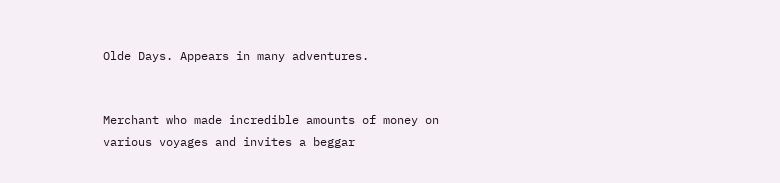Olde Days. Appears in many adventures.


Merchant who made incredible amounts of money on various voyages and invites a beggar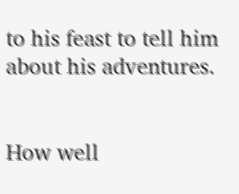to his feast to tell him about his adventures.


How well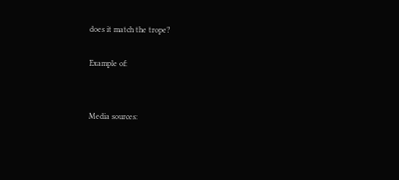does it match the trope?

Example of:


Media sources: